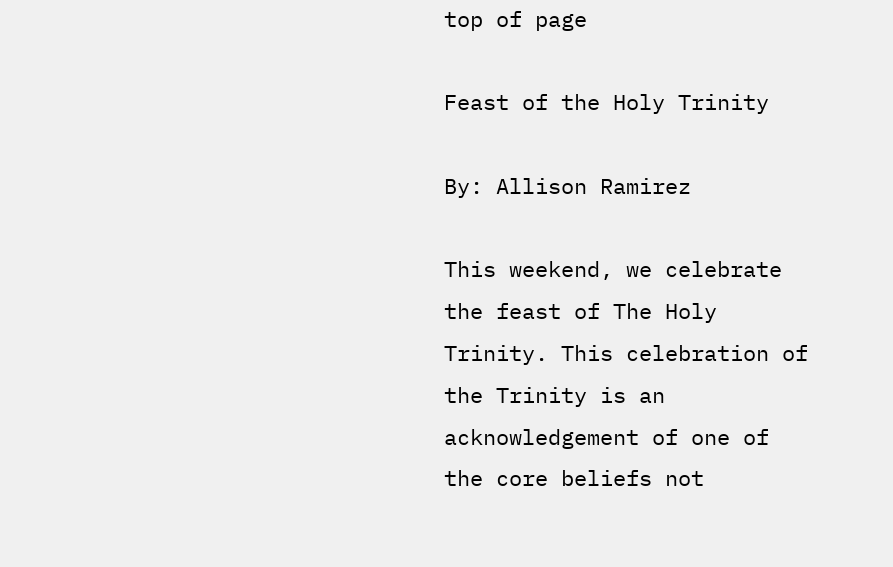top of page

Feast of the Holy Trinity

By: Allison Ramirez

This weekend, we celebrate the feast of The Holy Trinity. This celebration of the Trinity is an acknowledgement of one of the core beliefs not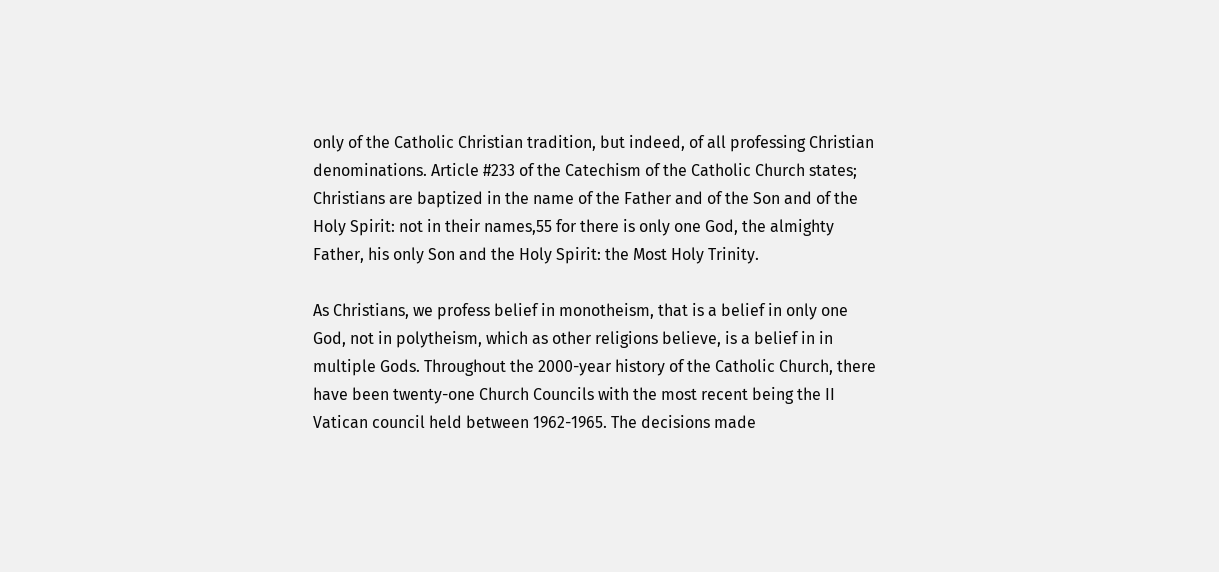only of the Catholic Christian tradition, but indeed, of all professing Christian denominations. Article #233 of the Catechism of the Catholic Church states; Christians are baptized in the name of the Father and of the Son and of the Holy Spirit: not in their names,55 for there is only one God, the almighty Father, his only Son and the Holy Spirit: the Most Holy Trinity.

As Christians, we profess belief in monotheism, that is a belief in only one God, not in polytheism, which as other religions believe, is a belief in in multiple Gods. Throughout the 2000-year history of the Catholic Church, there have been twenty-one Church Councils with the most recent being the II Vatican council held between 1962-1965. The decisions made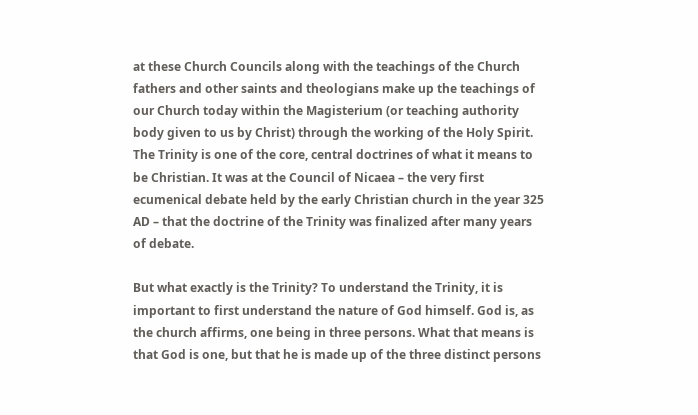at these Church Councils along with the teachings of the Church fathers and other saints and theologians make up the teachings of our Church today within the Magisterium (or teaching authority body given to us by Christ) through the working of the Holy Spirit. The Trinity is one of the core, central doctrines of what it means to be Christian. It was at the Council of Nicaea – the very first ecumenical debate held by the early Christian church in the year 325 AD – that the doctrine of the Trinity was finalized after many years of debate.

But what exactly is the Trinity? To understand the Trinity, it is important to first understand the nature of God himself. God is, as the church affirms, one being in three persons. What that means is that God is one, but that he is made up of the three distinct persons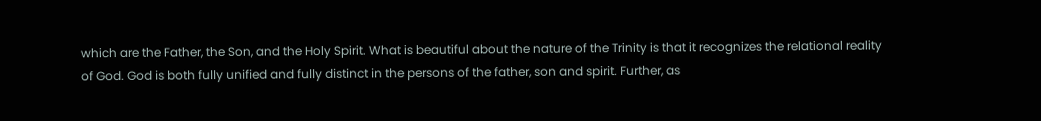which are the Father, the Son, and the Holy Spirit. What is beautiful about the nature of the Trinity is that it recognizes the relational reality of God. God is both fully unified and fully distinct in the persons of the father, son and spirit. Further, as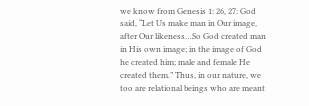we know from Genesis 1: 26, 27: God said, “Let Us make man in Our image, after Our likeness…So God created man in His own image; in the image of God he created him; male and female He created them.” Thus, in our nature, we too are relational beings who are meant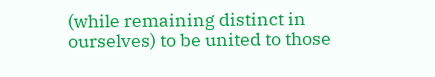(while remaining distinct in ourselves) to be united to those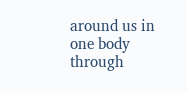around us in one body through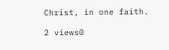Christ, in one faith.

2 views0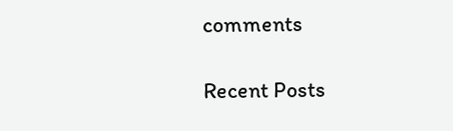comments

Recent Posts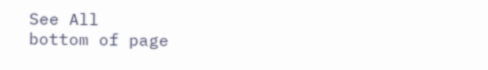See All
bottom of page